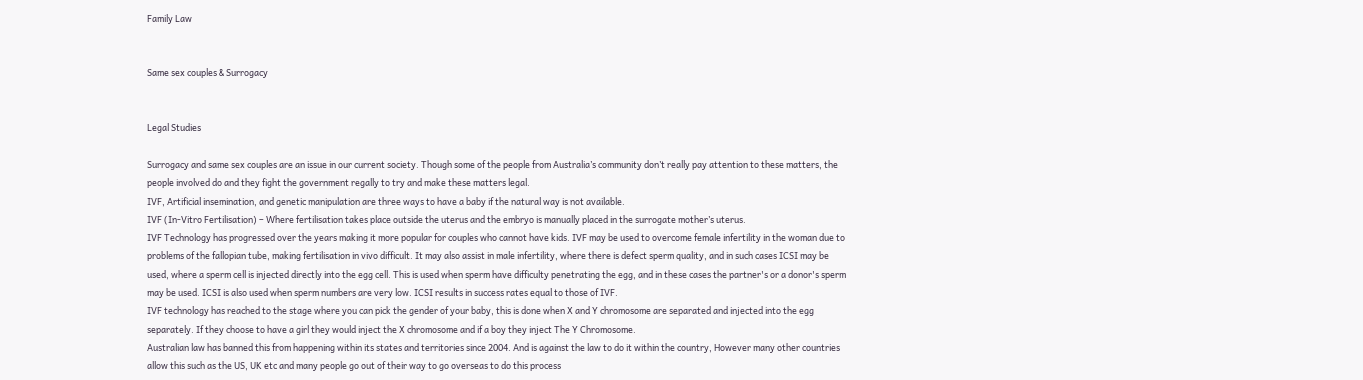Family Law


Same sex couples & Surrogacy


Legal Studies

Surrogacy and same sex couples are an issue in our current society. Though some of the people from Australia’s community don’t really pay attention to these matters, the people involved do and they fight the government regally to try and make these matters legal.
IVF, Artificial insemination, and genetic manipulation are three ways to have a baby if the natural way is not available.
IVF (In-Vitro Fertilisation) – Where fertilisation takes place outside the uterus and the embryo is manually placed in the surrogate mother’s uterus.
IVF Technology has progressed over the years making it more popular for couples who cannot have kids. IVF may be used to overcome female infertility in the woman due to problems of the fallopian tube, making fertilisation in vivo difficult. It may also assist in male infertility, where there is defect sperm quality, and in such cases ICSI may be used, where a sperm cell is injected directly into the egg cell. This is used when sperm have difficulty penetrating the egg, and in these cases the partner's or a donor's sperm may be used. ICSI is also used when sperm numbers are very low. ICSI results in success rates equal to those of IVF.
IVF technology has reached to the stage where you can pick the gender of your baby, this is done when X and Y chromosome are separated and injected into the egg separately. If they choose to have a girl they would inject the X chromosome and if a boy they inject The Y Chromosome.
Australian law has banned this from happening within its states and territories since 2004. And is against the law to do it within the country, However many other countries allow this such as the US, UK etc and many people go out of their way to go overseas to do this process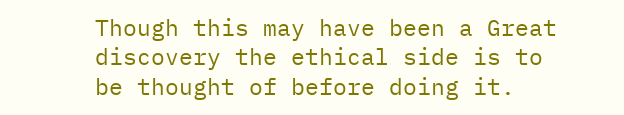Though this may have been a Great discovery the ethical side is to be thought of before doing it.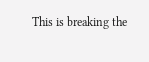This is breaking the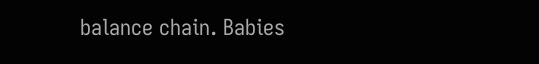balance chain. Babies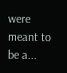were meant to be a...